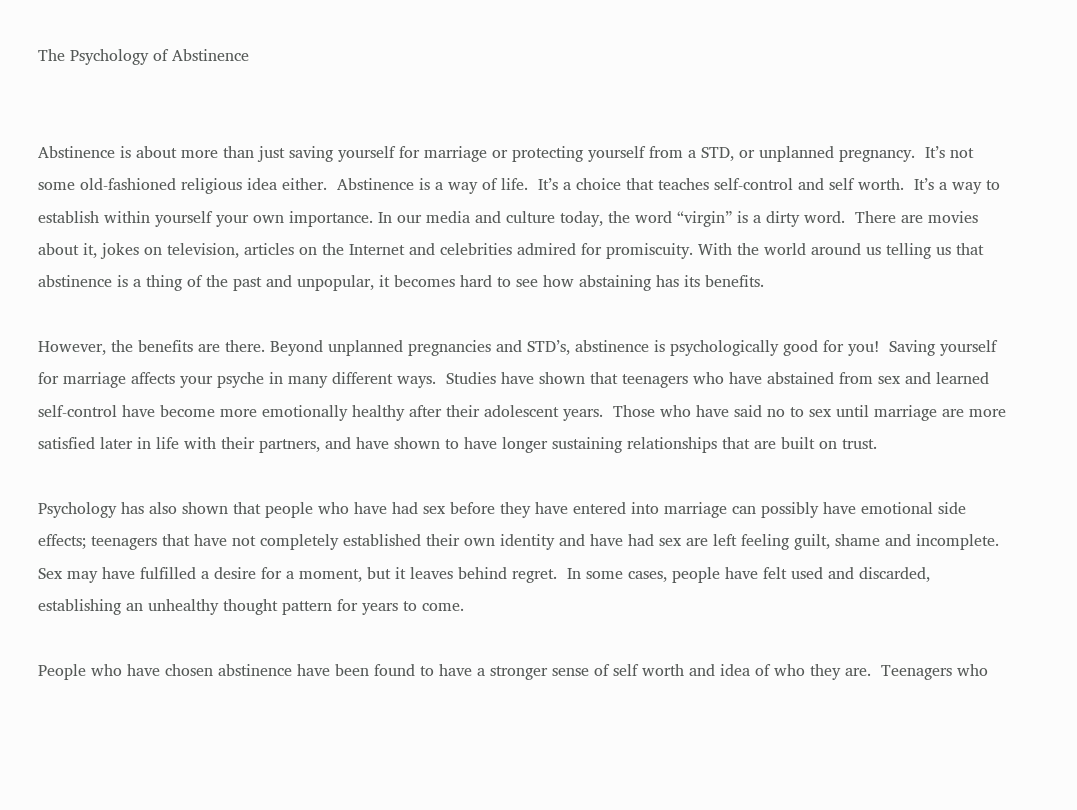The Psychology of Abstinence


Abstinence is about more than just saving yourself for marriage or protecting yourself from a STD, or unplanned pregnancy.  It’s not some old-fashioned religious idea either.  Abstinence is a way of life.  It’s a choice that teaches self-control and self worth.  It’s a way to establish within yourself your own importance. In our media and culture today, the word “virgin” is a dirty word.  There are movies about it, jokes on television, articles on the Internet and celebrities admired for promiscuity. With the world around us telling us that abstinence is a thing of the past and unpopular, it becomes hard to see how abstaining has its benefits.

However, the benefits are there. Beyond unplanned pregnancies and STD’s, abstinence is psychologically good for you!  Saving yourself for marriage affects your psyche in many different ways.  Studies have shown that teenagers who have abstained from sex and learned self-control have become more emotionally healthy after their adolescent years.  Those who have said no to sex until marriage are more satisfied later in life with their partners, and have shown to have longer sustaining relationships that are built on trust.

Psychology has also shown that people who have had sex before they have entered into marriage can possibly have emotional side effects; teenagers that have not completely established their own identity and have had sex are left feeling guilt, shame and incomplete.  Sex may have fulfilled a desire for a moment, but it leaves behind regret.  In some cases, people have felt used and discarded, establishing an unhealthy thought pattern for years to come.

People who have chosen abstinence have been found to have a stronger sense of self worth and idea of who they are.  Teenagers who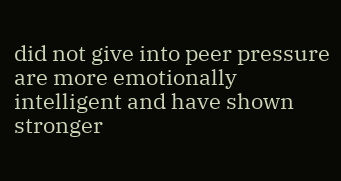did not give into peer pressure are more emotionally intelligent and have shown stronger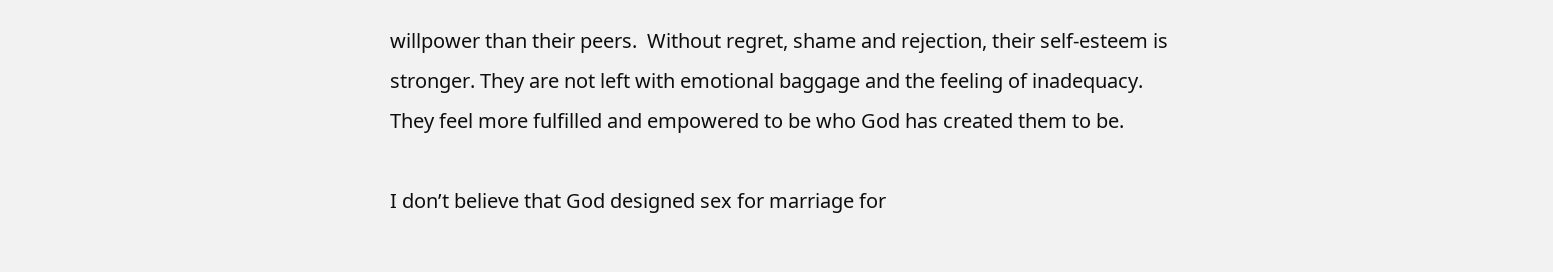willpower than their peers.  Without regret, shame and rejection, their self-esteem is stronger. They are not left with emotional baggage and the feeling of inadequacy.  They feel more fulfilled and empowered to be who God has created them to be.

I don’t believe that God designed sex for marriage for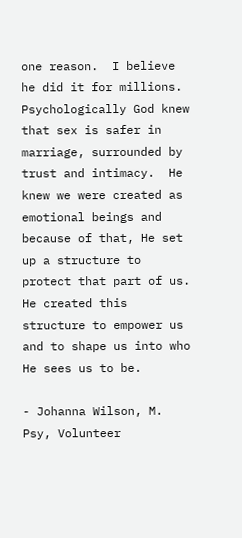one reason.  I believe he did it for millions.  Psychologically God knew that sex is safer in marriage, surrounded by trust and intimacy.  He knew we were created as emotional beings and because of that, He set up a structure to protect that part of us.  He created this structure to empower us and to shape us into who He sees us to be.

- Johanna Wilson, M. Psy, Volunteer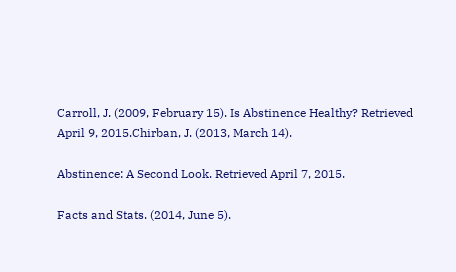Carroll, J. (2009, February 15). Is Abstinence Healthy? Retrieved April 9, 2015.Chirban, J. (2013, March 14).

Abstinence: A Second Look. Retrieved April 7, 2015.

Facts and Stats. (2014, June 5).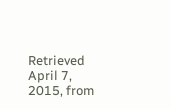Retrieved April 7, 2015, from